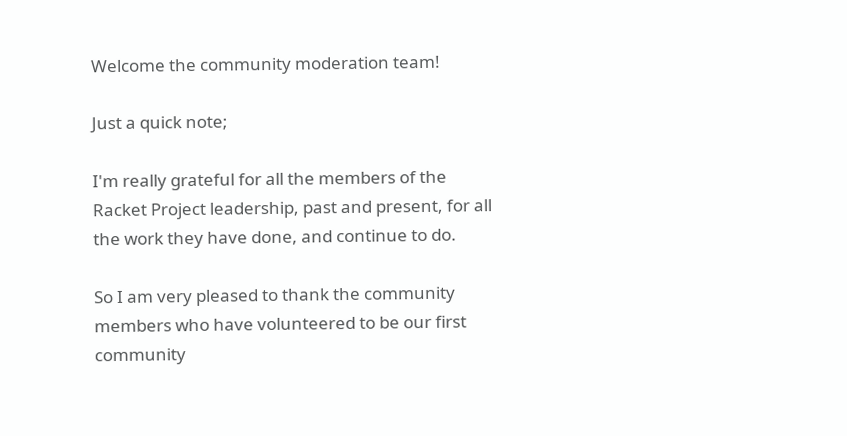Welcome the community moderation team!

Just a quick note;

I'm really grateful for all the members of the Racket Project leadership, past and present, for all the work they have done, and continue to do.

So I am very pleased to thank the community members who have volunteered to be our first community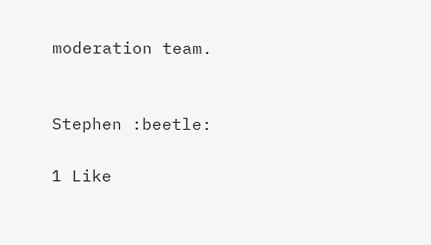moderation team.


Stephen :beetle:

1 Like